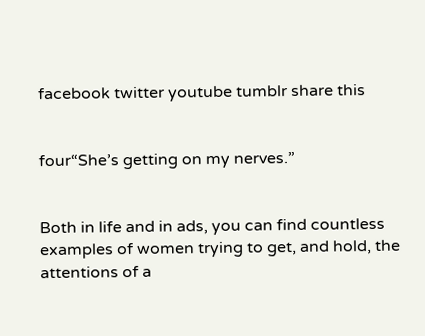facebook twitter youtube tumblr share this


four“She’s getting on my nerves.”


Both in life and in ads, you can find countless examples of women trying to get, and hold, the attentions of a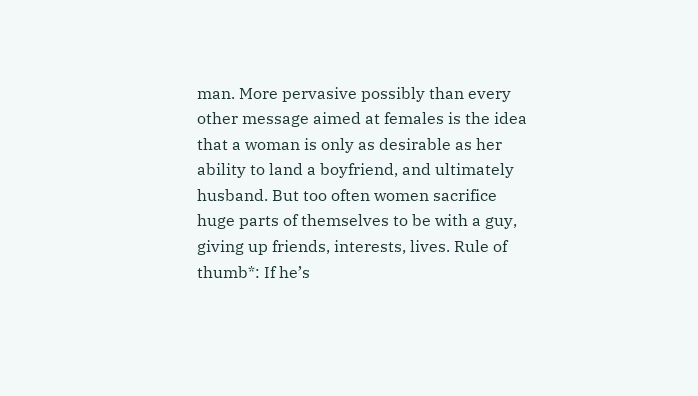man. More pervasive possibly than every other message aimed at females is the idea that a woman is only as desirable as her ability to land a boyfriend, and ultimately husband. But too often women sacrifice huge parts of themselves to be with a guy, giving up friends, interests, lives. Rule of thumb*: If he’s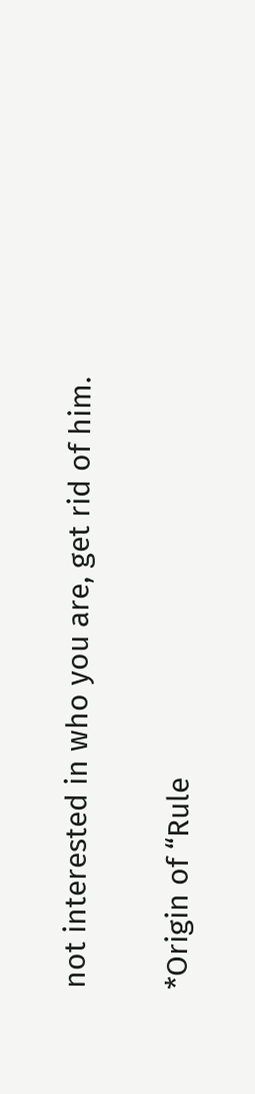not interested in who you are, get rid of him.

*Origin of “Rule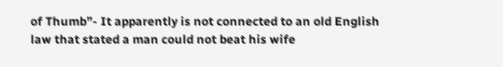of Thumb”- It apparently is not connected to an old English law that stated a man could not beat his wife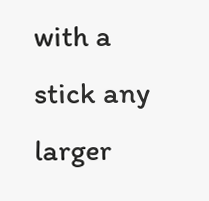with a stick any larger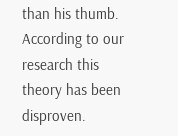than his thumb. According to our research this theory has been disproven.